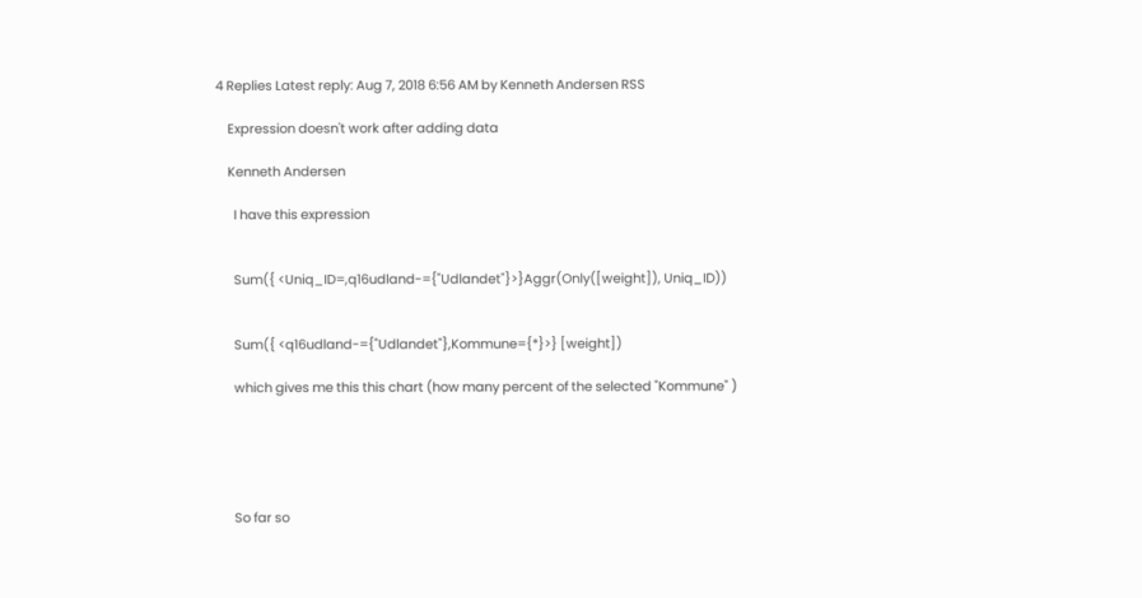4 Replies Latest reply: Aug 7, 2018 6:56 AM by Kenneth Andersen RSS

    Expression doesn't work after adding data

    Kenneth Andersen

      I have this expression


      Sum({ <Uniq_ID=,q16udland-={"Udlandet"}>}Aggr(Only([weight]), Uniq_ID))


      Sum({ <q16udland-={"Udlandet"},Kommune={*}>} [weight])

      which gives me this this chart (how many percent of the selected "Kommune" )





      So far so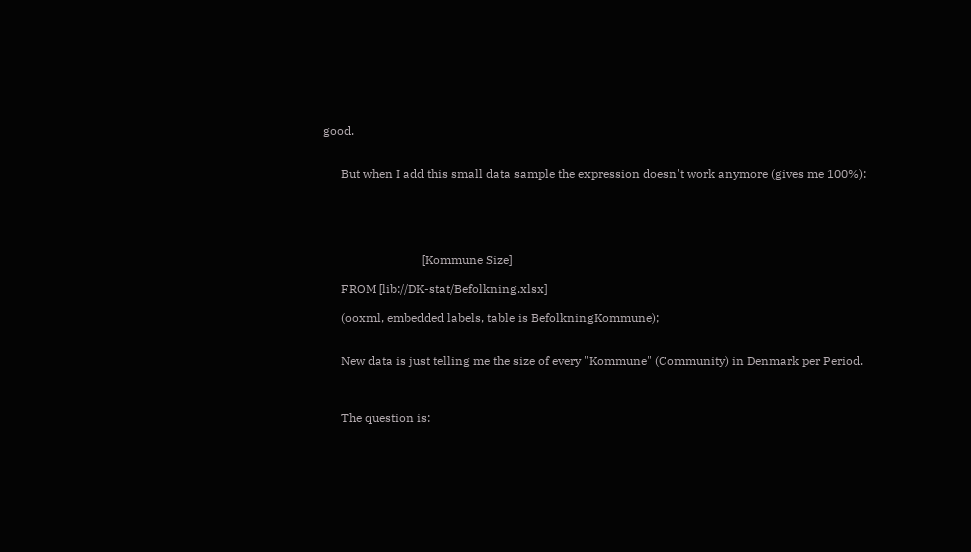good.


      But when I add this small data sample the expression doesn't work anymore (gives me 100%):





                                 [Kommune Size]

      FROM [lib://DK-stat/Befolkning.xlsx]

      (ooxml, embedded labels, table is BefolkningKommune);


      New data is just telling me the size of every "Kommune" (Community) in Denmark per Period.



      The question is: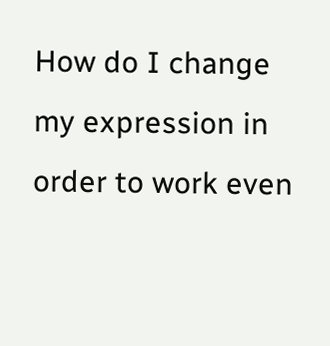How do I change my expression in order to work even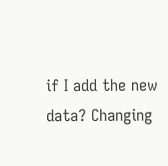if I add the new data? Changing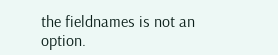the fieldnames is not an option.